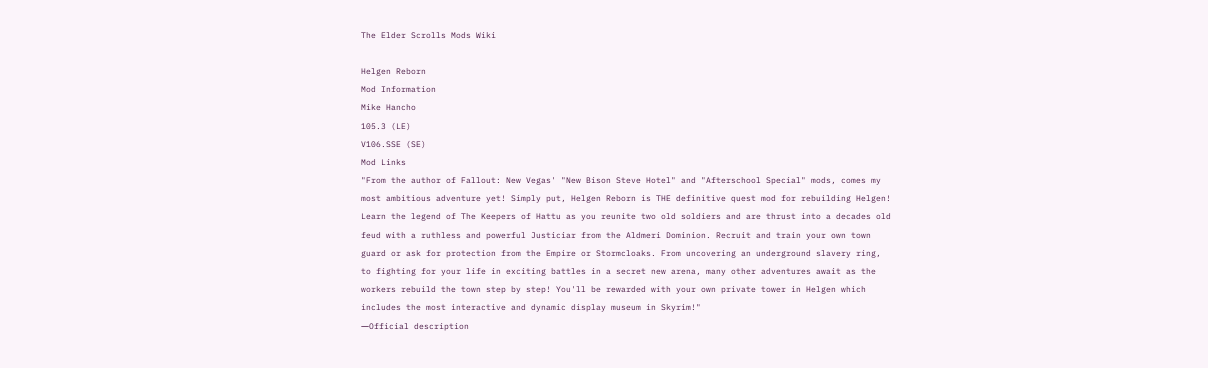The Elder Scrolls Mods Wiki

Helgen Reborn
Mod Information
Mike Hancho
105.3 (LE)
V106.SSE (SE)
Mod Links
"From the author of Fallout: New Vegas' "New Bison Steve Hotel" and "Afterschool Special" mods, comes my most ambitious adventure yet! Simply put, Helgen Reborn is THE definitive quest mod for rebuilding Helgen! Learn the legend of The Keepers of Hattu as you reunite two old soldiers and are thrust into a decades old feud with a ruthless and powerful Justiciar from the Aldmeri Dominion. Recruit and train your own town guard or ask for protection from the Empire or Stormcloaks. From uncovering an underground slavery ring, to fighting for your life in exciting battles in a secret new arena, many other adventures await as the workers rebuild the town step by step! You'll be rewarded with your own private tower in Helgen which includes the most interactive and dynamic display museum in Skyrim!"
―Official description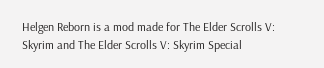Helgen Reborn is a mod made for The Elder Scrolls V: Skyrim and The Elder Scrolls V: Skyrim Special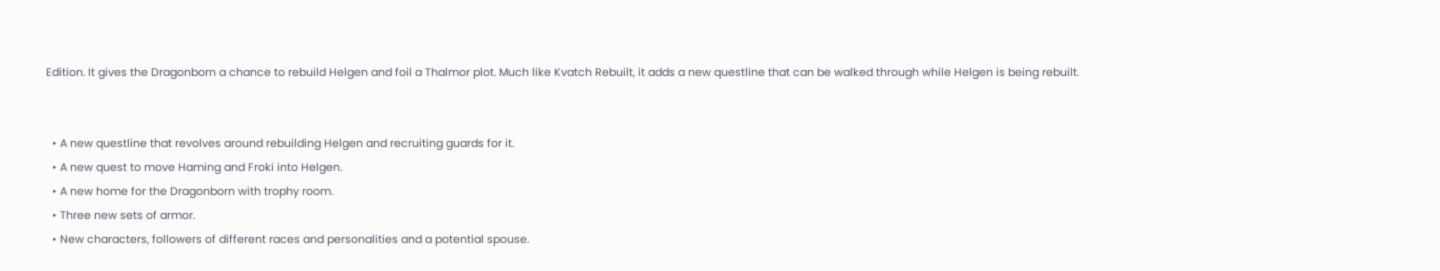Edition. It gives the Dragonborn a chance to rebuild Helgen and foil a Thalmor plot. Much like Kvatch Rebuilt, it adds a new questline that can be walked through while Helgen is being rebuilt.


  • A new questline that revolves around rebuilding Helgen and recruiting guards for it.
  • A new quest to move Haming and Froki into Helgen.
  • A new home for the Dragonborn with trophy room.
  • Three new sets of armor.
  • New characters, followers of different races and personalities and a potential spouse.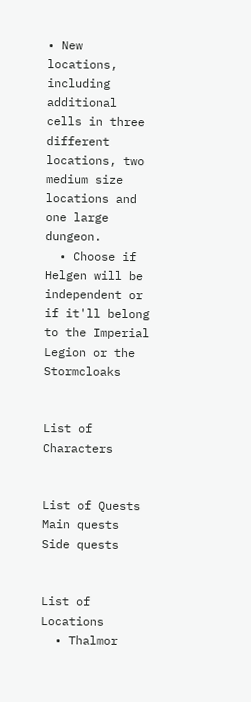• New locations, including additional cells in three different locations, two medium size locations and one large dungeon.
  • Choose if Helgen will be independent or if it'll belong to the Imperial Legion or the Stormcloaks


List of Characters


List of Quests
Main quests Side quests


List of Locations
  • Thalmor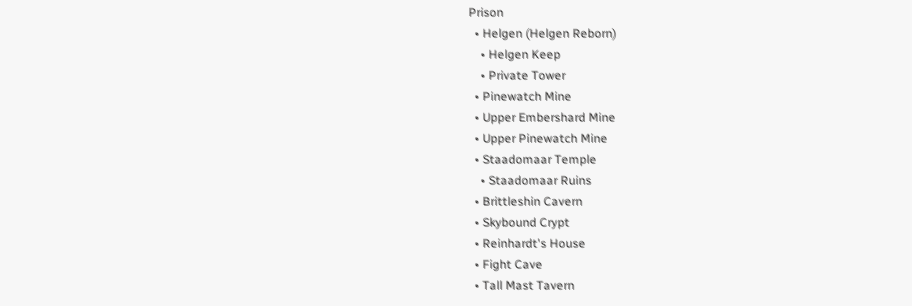Prison
  • Helgen (Helgen Reborn)
    • Helgen Keep
    • Private Tower
  • Pinewatch Mine
  • Upper Embershard Mine
  • Upper Pinewatch Mine
  • Staadomaar Temple
    • Staadomaar Ruins
  • Brittleshin Cavern
  • Skybound Crypt
  • Reinhardt's House
  • Fight Cave
  • Tall Mast Tavern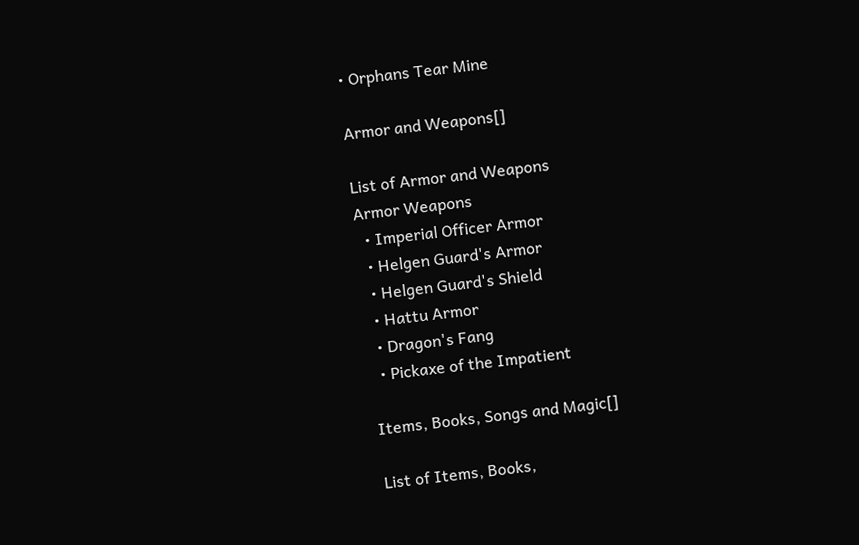• Orphans Tear Mine

Armor and Weapons[]

List of Armor and Weapons
Armor Weapons
  • Imperial Officer Armor
  • Helgen Guard's Armor
  • Helgen Guard's Shield
  • Hattu Armor
  • Dragon's Fang
  • Pickaxe of the Impatient

Items, Books, Songs and Magic[]

List of Items, Books,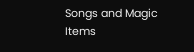Songs and Magic
Items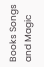Books Songs and Magic